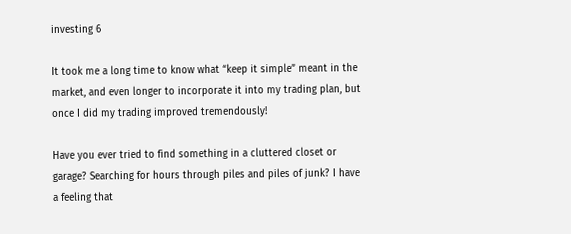investing 6

It took me a long time to know what “keep it simple” meant in the market, and even longer to incorporate it into my trading plan, but once I did my trading improved tremendously!

Have you ever tried to find something in a cluttered closet or garage? Searching for hours through piles and piles of junk? I have a feeling that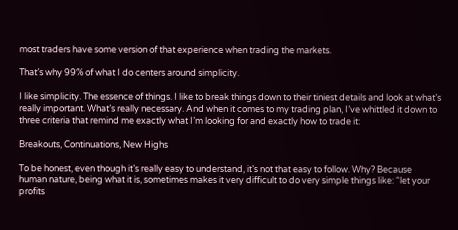most traders have some version of that experience when trading the markets.

That’s why 99% of what I do centers around simplicity.

I like simplicity. The essence of things. I like to break things down to their tiniest details and look at what’s really important. What’s really necessary. And when it comes to my trading plan, I’ve whittled it down to three criteria that remind me exactly what I’m looking for and exactly how to trade it:

Breakouts, Continuations, New Highs

To be honest, even though it’s really easy to understand, it’s not that easy to follow. Why? Because human nature, being what it is, sometimes makes it very difficult to do very simple things like: “let your profits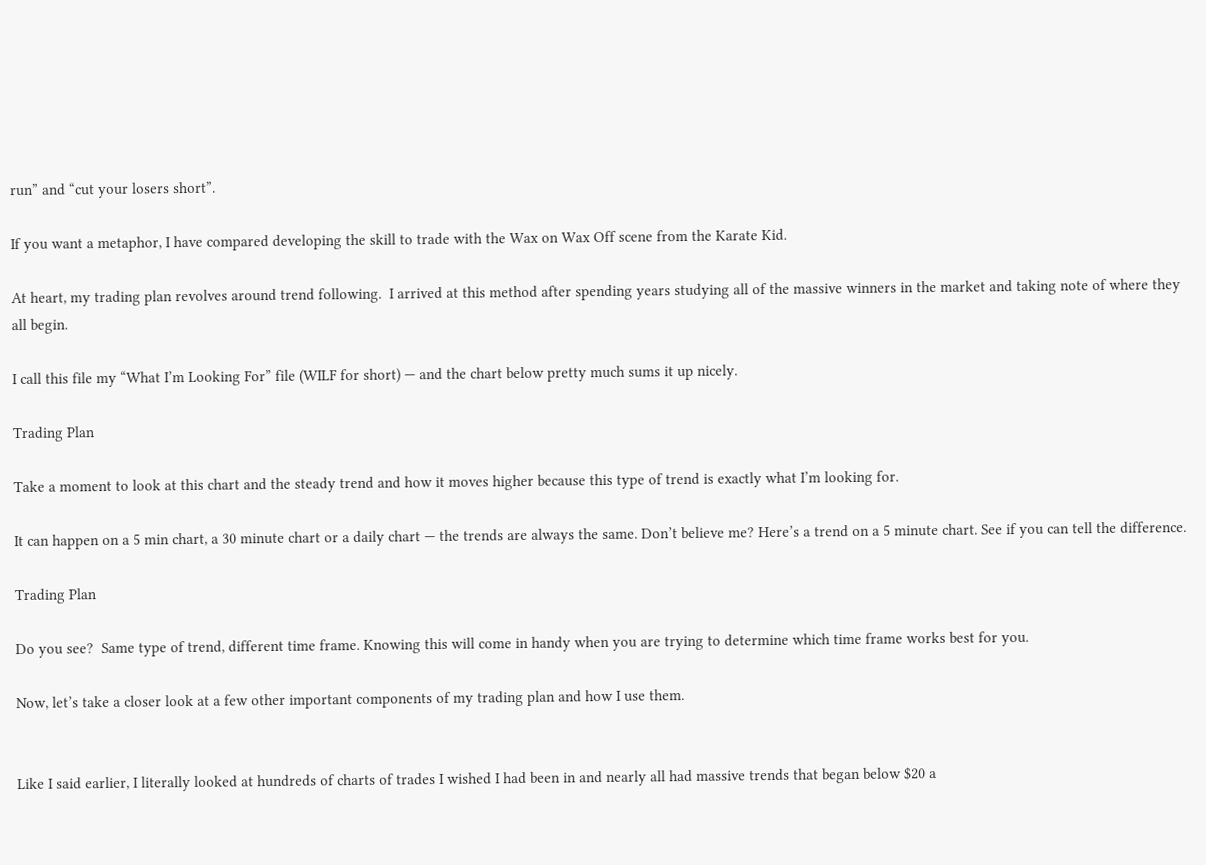run” and “cut your losers short”.

If you want a metaphor, I have compared developing the skill to trade with the Wax on Wax Off scene from the Karate Kid.

At heart, my trading plan revolves around trend following.  I arrived at this method after spending years studying all of the massive winners in the market and taking note of where they all begin.

I call this file my “What I’m Looking For” file (WILF for short) — and the chart below pretty much sums it up nicely.

Trading Plan

Take a moment to look at this chart and the steady trend and how it moves higher because this type of trend is exactly what I’m looking for.

It can happen on a 5 min chart, a 30 minute chart or a daily chart — the trends are always the same. Don’t believe me? Here’s a trend on a 5 minute chart. See if you can tell the difference.

Trading Plan

Do you see?  Same type of trend, different time frame. Knowing this will come in handy when you are trying to determine which time frame works best for you.

Now, let’s take a closer look at a few other important components of my trading plan and how I use them.


Like I said earlier, I literally looked at hundreds of charts of trades I wished I had been in and nearly all had massive trends that began below $20 a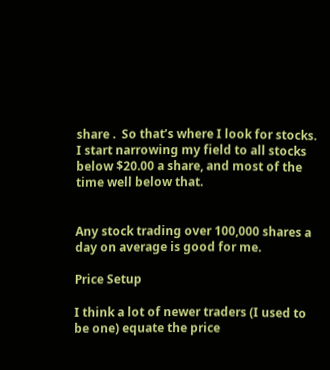share .  So that’s where I look for stocks.  I start narrowing my field to all stocks below $20.00 a share, and most of the time well below that.


Any stock trading over 100,000 shares a day on average is good for me.

Price Setup

I think a lot of newer traders (I used to be one) equate the price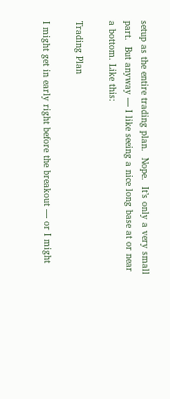setup as the entire trading plan.  Nope.  It’s only a very small part.  But anyway — I like seeing a nice long base at or near a bottom. Like this:

Trading Plan

I might get in early right before the breakout — or I might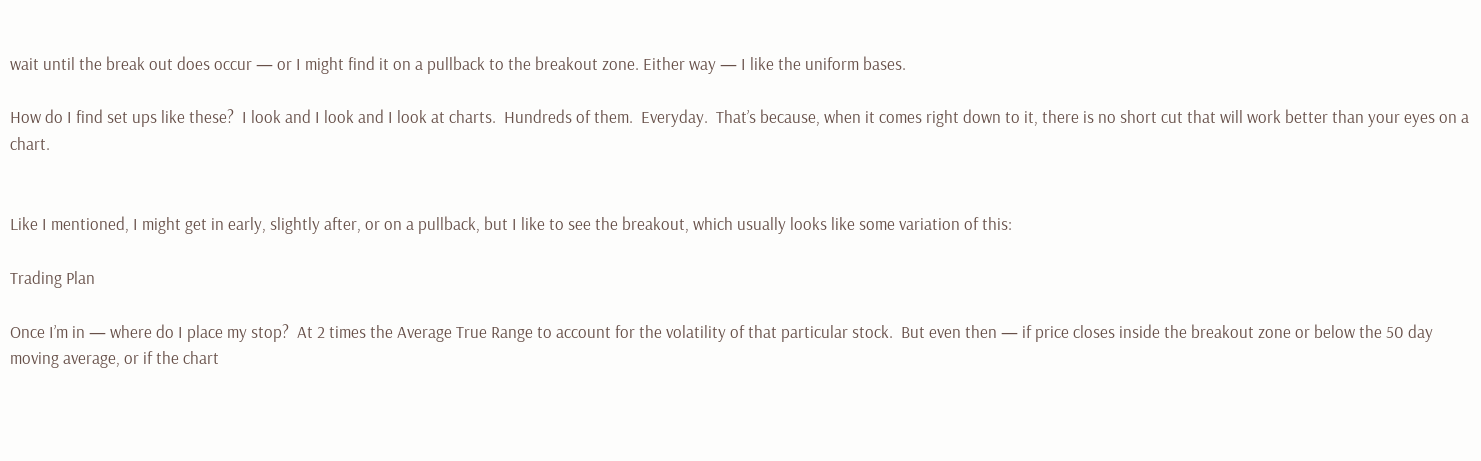wait until the break out does occur — or I might find it on a pullback to the breakout zone. Either way — I like the uniform bases.

How do I find set ups like these?  I look and I look and I look at charts.  Hundreds of them.  Everyday.  That’s because, when it comes right down to it, there is no short cut that will work better than your eyes on a chart.


Like I mentioned, I might get in early, slightly after, or on a pullback, but I like to see the breakout, which usually looks like some variation of this:

Trading Plan

Once I’m in — where do I place my stop?  At 2 times the Average True Range to account for the volatility of that particular stock.  But even then — if price closes inside the breakout zone or below the 50 day moving average, or if the chart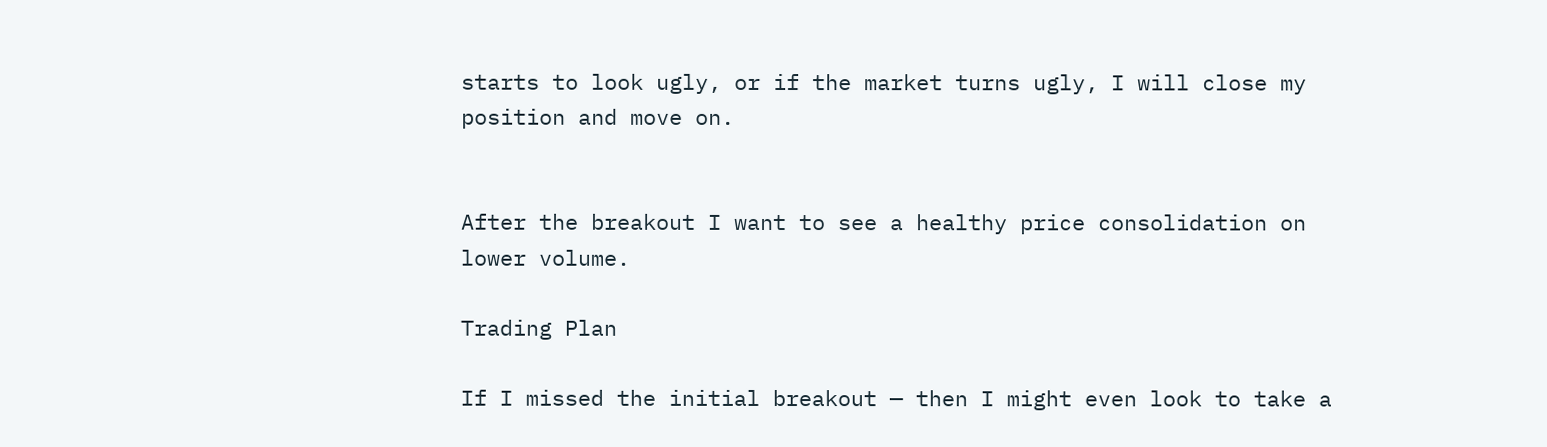starts to look ugly, or if the market turns ugly, I will close my position and move on.


After the breakout I want to see a healthy price consolidation on lower volume.

Trading Plan

If I missed the initial breakout — then I might even look to take a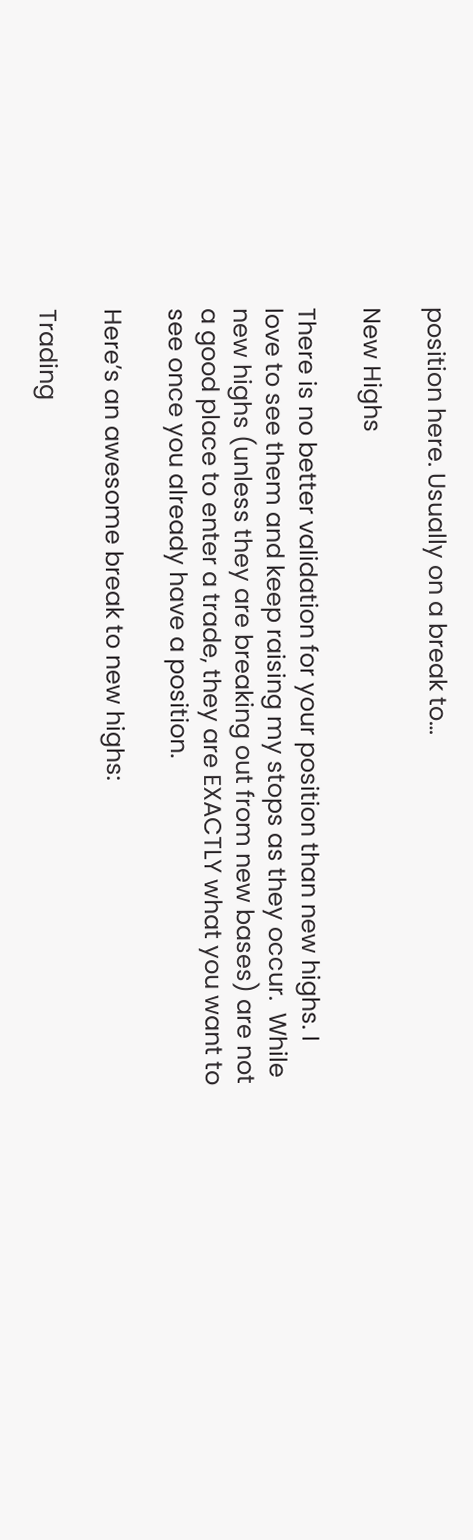position here. Usually on a break to…

New Highs

There is no better validation for your position than new highs. I love to see them and keep raising my stops as they occur.  While new highs (unless they are breaking out from new bases) are not a good place to enter a trade, they are EXACTLY what you want to see once you already have a position.

Here’s an awesome break to new highs:

Trading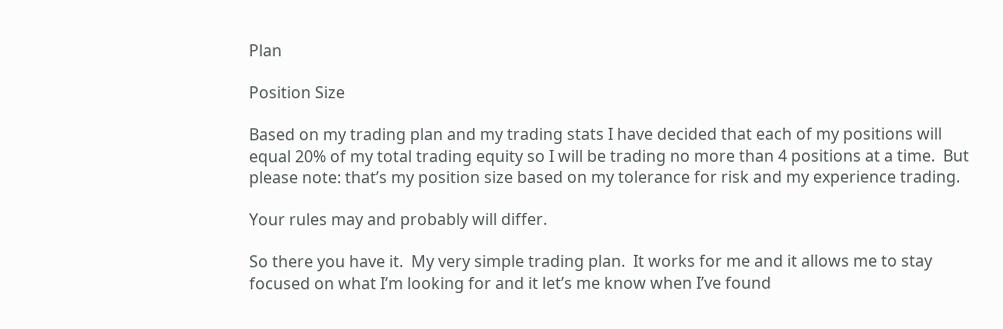Plan

Position Size

Based on my trading plan and my trading stats I have decided that each of my positions will equal 20% of my total trading equity so I will be trading no more than 4 positions at a time.  But please note: that’s my position size based on my tolerance for risk and my experience trading.

Your rules may and probably will differ.

So there you have it.  My very simple trading plan.  It works for me and it allows me to stay focused on what I’m looking for and it let’s me know when I’ve found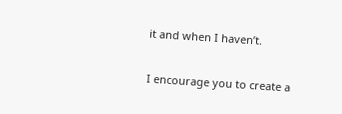it and when I haven’t.

I encourage you to create a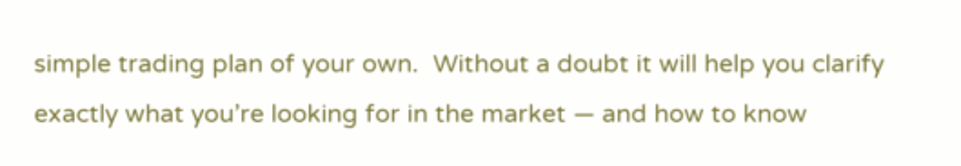simple trading plan of your own.  Without a doubt it will help you clarify exactly what you’re looking for in the market — and how to know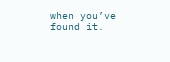when you’ve found it.